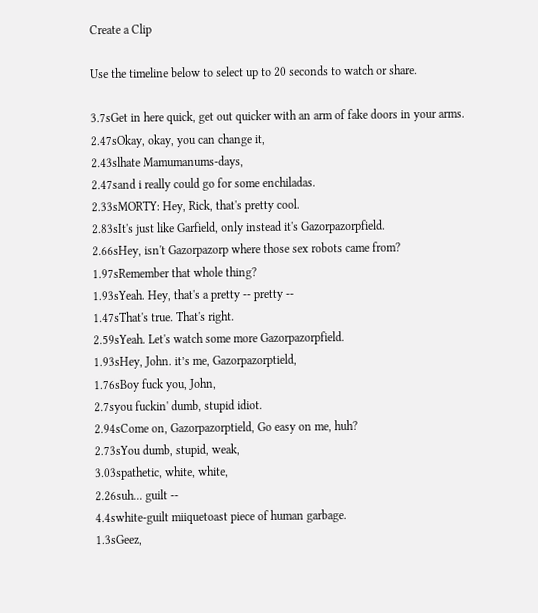Create a Clip

Use the timeline below to select up to 20 seconds to watch or share.

3.7sGet in here quick, get out quicker with an arm of fake doors in your arms.
2.47sOkay, okay, you can change it,
2.43slhate Mamumanums-days,
2.47sand i really could go for some enchiladas.
2.33sMORTY: Hey, Rick, that's pretty cool.
2.83sIt's just like Garfield, only instead it's Gazorpazorpfield.
2.66sHey, isn't Gazorpazorp where those sex robots came from?
1.97sRemember that whole thing?
1.93sYeah. Hey, that's a pretty -- pretty --
1.47sThat's true. That's right.
2.59sYeah. Let's watch some more Gazorpazorpfield.
1.93sHey, John. it’s me, Gazorpazorptield,
1.76sBoy fuck you, John,
2.7syou fuckin' dumb, stupid idiot.
2.94sCome on, Gazorpazorptield, Go easy on me, huh?
2.73sYou dumb, stupid, weak,
3.03spathetic, white, white,
2.26suh... guilt --
4.4swhite-guilt miiquetoast piece of human garbage.
1.3sGeez,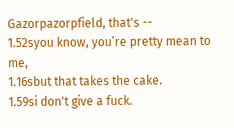Gazorpazorpfield, that's --
1.52syou know, you’re pretty mean to me,
1.16sbut that takes the cake.
1.59si don't give a fuck.